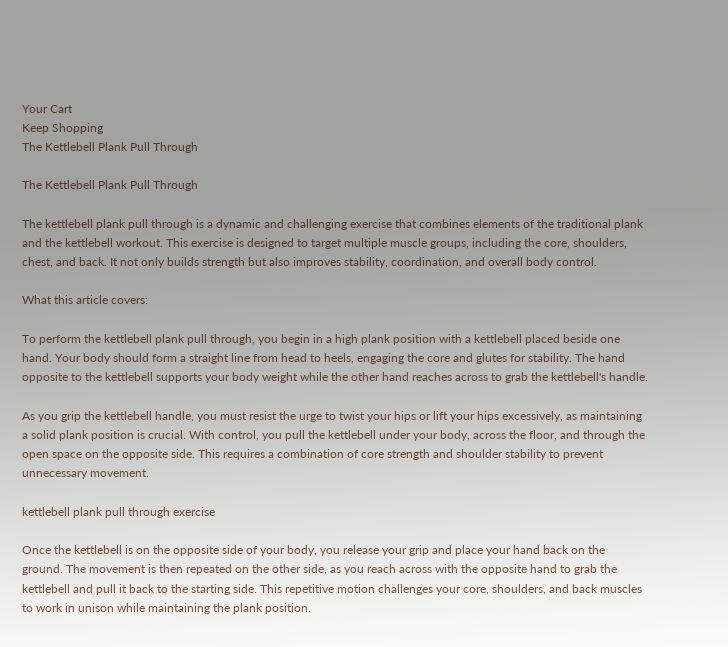Your Cart
Keep Shopping
The Kettlebell Plank Pull Through

The Kettlebell Plank Pull Through

The kettlebell plank pull through is a dynamic and challenging exercise that combines elements of the traditional plank and the kettlebell workout. This exercise is designed to target multiple muscle groups, including the core, shoulders, chest, and back. It not only builds strength but also improves stability, coordination, and overall body control.

What this article covers:

To perform the kettlebell plank pull through, you begin in a high plank position with a kettlebell placed beside one hand. Your body should form a straight line from head to heels, engaging the core and glutes for stability. The hand opposite to the kettlebell supports your body weight while the other hand reaches across to grab the kettlebell's handle.

As you grip the kettlebell handle, you must resist the urge to twist your hips or lift your hips excessively, as maintaining a solid plank position is crucial. With control, you pull the kettlebell under your body, across the floor, and through the open space on the opposite side. This requires a combination of core strength and shoulder stability to prevent unnecessary movement.

kettlebell plank pull through exercise

Once the kettlebell is on the opposite side of your body, you release your grip and place your hand back on the ground. The movement is then repeated on the other side, as you reach across with the opposite hand to grab the kettlebell and pull it back to the starting side. This repetitive motion challenges your core, shoulders, and back muscles to work in unison while maintaining the plank position.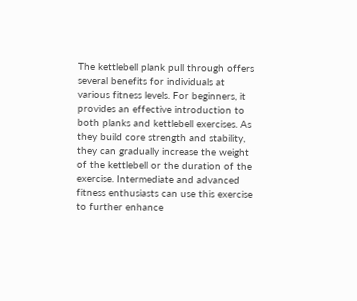The kettlebell plank pull through offers several benefits for individuals at various fitness levels. For beginners, it provides an effective introduction to both planks and kettlebell exercises. As they build core strength and stability, they can gradually increase the weight of the kettlebell or the duration of the exercise. Intermediate and advanced fitness enthusiasts can use this exercise to further enhance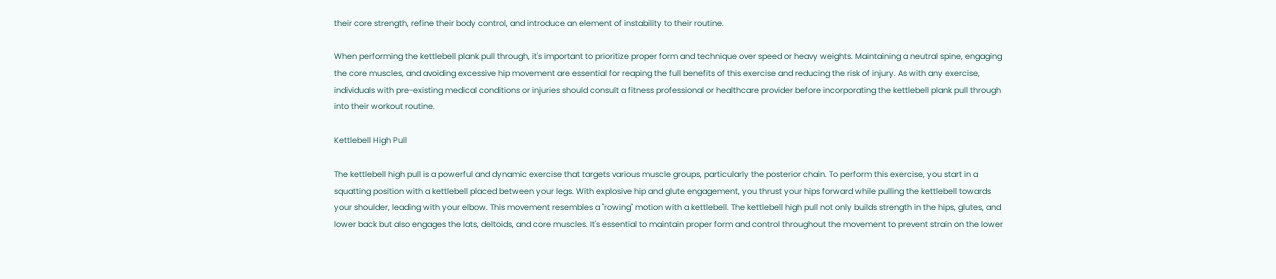their core strength, refine their body control, and introduce an element of instability to their routine.

When performing the kettlebell plank pull through, it's important to prioritize proper form and technique over speed or heavy weights. Maintaining a neutral spine, engaging the core muscles, and avoiding excessive hip movement are essential for reaping the full benefits of this exercise and reducing the risk of injury. As with any exercise, individuals with pre-existing medical conditions or injuries should consult a fitness professional or healthcare provider before incorporating the kettlebell plank pull through into their workout routine.

Kettlebell High Pull

The kettlebell high pull is a powerful and dynamic exercise that targets various muscle groups, particularly the posterior chain. To perform this exercise, you start in a squatting position with a kettlebell placed between your legs. With explosive hip and glute engagement, you thrust your hips forward while pulling the kettlebell towards your shoulder, leading with your elbow. This movement resembles a "rowing" motion with a kettlebell. The kettlebell high pull not only builds strength in the hips, glutes, and lower back but also engages the lats, deltoids, and core muscles. It's essential to maintain proper form and control throughout the movement to prevent strain on the lower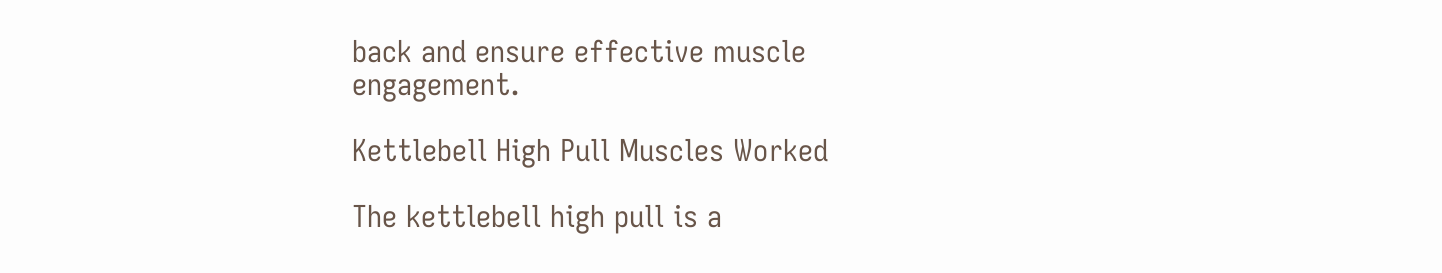back and ensure effective muscle engagement.

Kettlebell High Pull Muscles Worked

The kettlebell high pull is a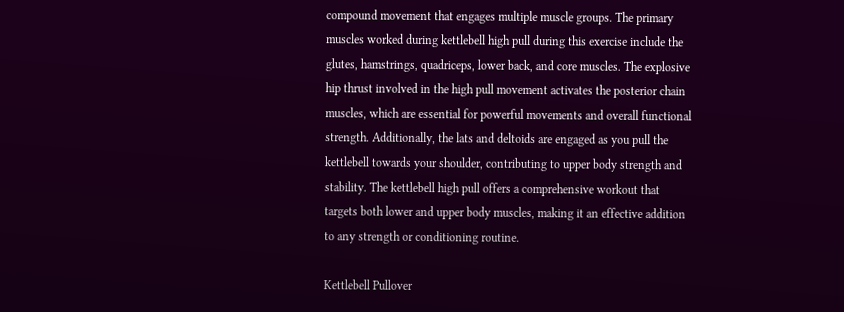compound movement that engages multiple muscle groups. The primary muscles worked during kettlebell high pull during this exercise include the glutes, hamstrings, quadriceps, lower back, and core muscles. The explosive hip thrust involved in the high pull movement activates the posterior chain muscles, which are essential for powerful movements and overall functional strength. Additionally, the lats and deltoids are engaged as you pull the kettlebell towards your shoulder, contributing to upper body strength and stability. The kettlebell high pull offers a comprehensive workout that targets both lower and upper body muscles, making it an effective addition to any strength or conditioning routine.

Kettlebell Pullover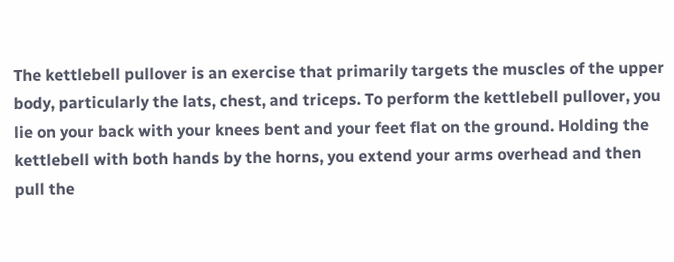The kettlebell pullover is an exercise that primarily targets the muscles of the upper body, particularly the lats, chest, and triceps. To perform the kettlebell pullover, you lie on your back with your knees bent and your feet flat on the ground. Holding the kettlebell with both hands by the horns, you extend your arms overhead and then pull the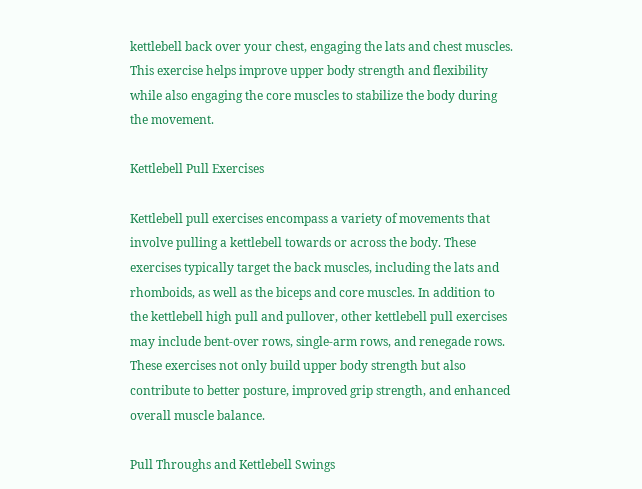kettlebell back over your chest, engaging the lats and chest muscles. This exercise helps improve upper body strength and flexibility while also engaging the core muscles to stabilize the body during the movement.

Kettlebell Pull Exercises

Kettlebell pull exercises encompass a variety of movements that involve pulling a kettlebell towards or across the body. These exercises typically target the back muscles, including the lats and rhomboids, as well as the biceps and core muscles. In addition to the kettlebell high pull and pullover, other kettlebell pull exercises may include bent-over rows, single-arm rows, and renegade rows. These exercises not only build upper body strength but also contribute to better posture, improved grip strength, and enhanced overall muscle balance.

Pull Throughs and Kettlebell Swings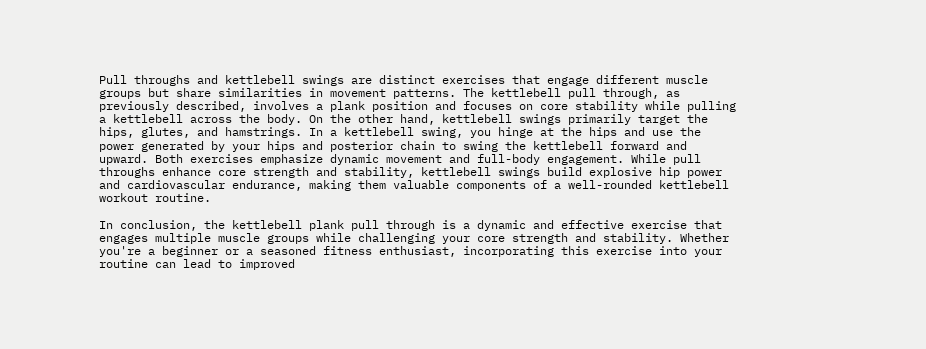Pull throughs and kettlebell swings are distinct exercises that engage different muscle groups but share similarities in movement patterns. The kettlebell pull through, as previously described, involves a plank position and focuses on core stability while pulling a kettlebell across the body. On the other hand, kettlebell swings primarily target the hips, glutes, and hamstrings. In a kettlebell swing, you hinge at the hips and use the power generated by your hips and posterior chain to swing the kettlebell forward and upward. Both exercises emphasize dynamic movement and full-body engagement. While pull throughs enhance core strength and stability, kettlebell swings build explosive hip power and cardiovascular endurance, making them valuable components of a well-rounded kettlebell workout routine.

In conclusion, the kettlebell plank pull through is a dynamic and effective exercise that engages multiple muscle groups while challenging your core strength and stability. Whether you're a beginner or a seasoned fitness enthusiast, incorporating this exercise into your routine can lead to improved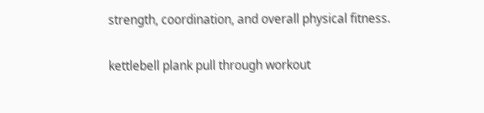strength, coordination, and overall physical fitness.

kettlebell plank pull through workout